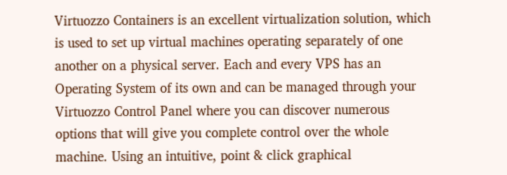Virtuozzo Containers is an excellent virtualization solution, which is used to set up virtual machines operating separately of one another on a physical server. Each and every VPS has an Operating System of its own and can be managed through your Virtuozzo Control Panel where you can discover numerous options that will give you complete control over the whole machine. Using an intuitive, point & click graphical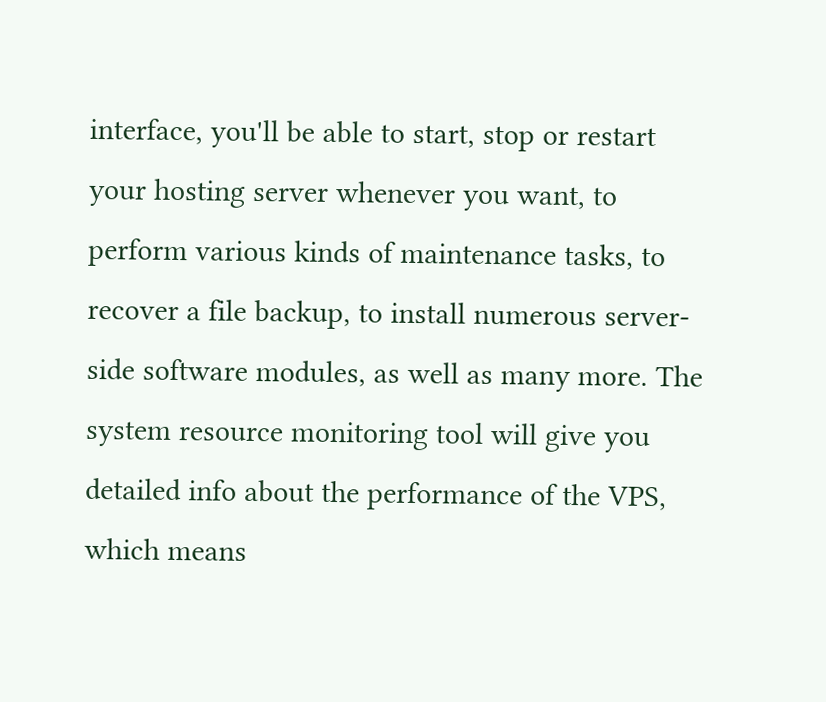interface, you'll be able to start, stop or restart your hosting server whenever you want, to perform various kinds of maintenance tasks, to recover a file backup, to install numerous server-side software modules, as well as many more. The system resource monitoring tool will give you detailed info about the performance of the VPS, which means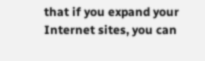that if you expand your Internet sites, you can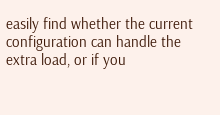easily find whether the current configuration can handle the extra load, or if you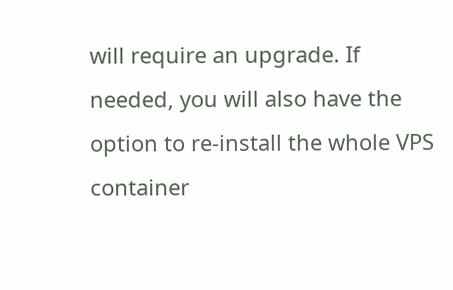will require an upgrade. If needed, you will also have the option to re-install the whole VPS container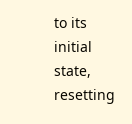to its initial state, resetting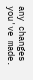any changes you've made.